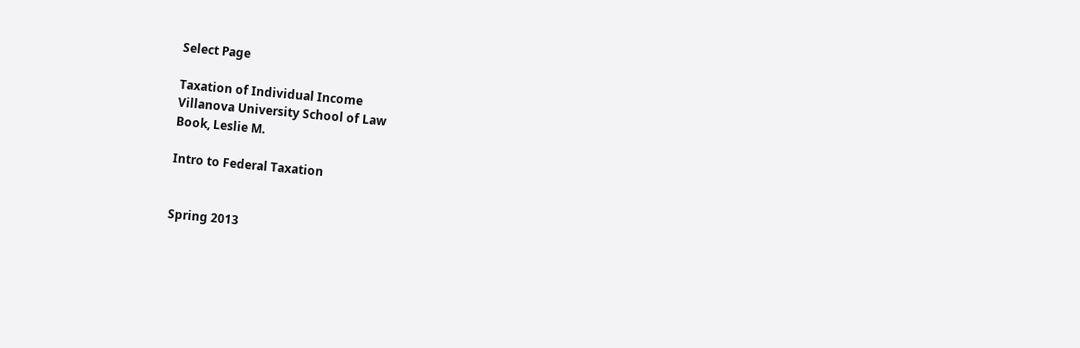Select Page

Taxation of Individual Income
Villanova University School of Law
Book, Leslie M.

Intro to Federal Taxation


Spring 2013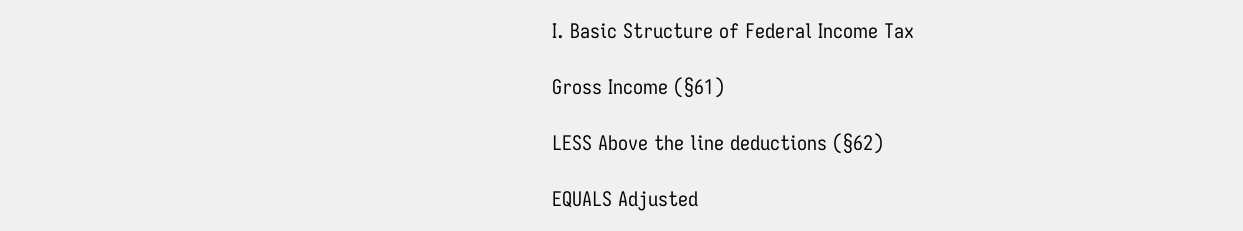I. Basic Structure of Federal Income Tax

Gross Income (§61)

LESS Above the line deductions (§62)

EQUALS Adjusted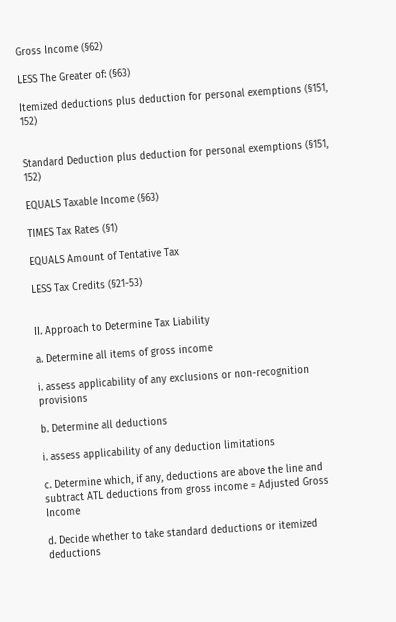Gross Income (§62)

LESS The Greater of: (§63)

Itemized deductions plus deduction for personal exemptions (§151, 152)


Standard Deduction plus deduction for personal exemptions (§151, 152)

EQUALS Taxable Income (§63)

TIMES Tax Rates (§1)

EQUALS Amount of Tentative Tax

LESS Tax Credits (§21-53)


II. Approach to Determine Tax Liability

a. Determine all items of gross income

i. assess applicability of any exclusions or non-recognition provisions

b. Determine all deductions

i. assess applicability of any deduction limitations

c. Determine which, if any, deductions are above the line and subtract ATL deductions from gross income = Adjusted Gross Income

d. Decide whether to take standard deductions or itemized deductions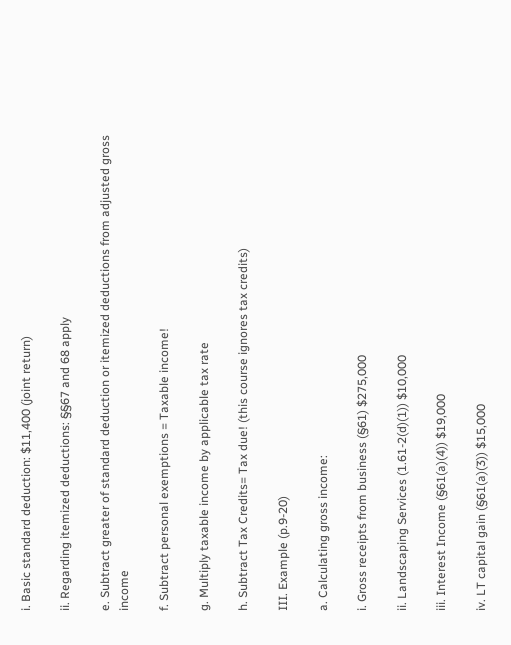i. Basic standard deduction: $11,400 (joint return)

ii. Regarding itemized deductions: §§67 and 68 apply

e. Subtract greater of standard deduction or itemized deductions from adjusted gross income

f. Subtract personal exemptions = Taxable income!

g. Multiply taxable income by applicable tax rate

h. Subtract Tax Credits= Tax due! (this course ignores tax credits)

III. Example (p.9-20)

a. Calculating gross income:

i. Gross receipts from business (§61) $275,000

ii. Landscaping Services (1.61-2(d)(1)) $10,000

iii. Interest Income (§61(a)(4)) $19,000

iv. LT capital gain (§61(a)(3)) $15,000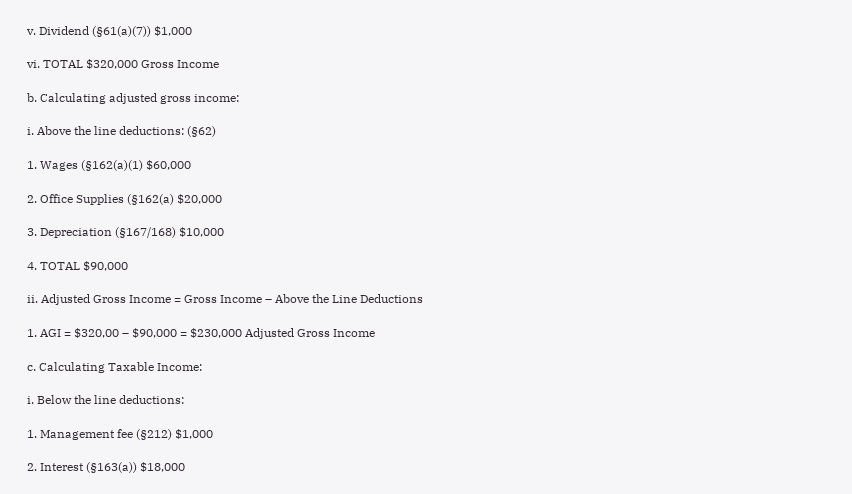v. Dividend (§61(a)(7)) $1,000

vi. TOTAL $320,000 Gross Income

b. Calculating adjusted gross income:

i. Above the line deductions: (§62)

1. Wages (§162(a)(1) $60,000

2. Office Supplies (§162(a) $20,000

3. Depreciation (§167/168) $10,000

4. TOTAL $90,000

ii. Adjusted Gross Income = Gross Income – Above the Line Deductions

1. AGI = $320,00 – $90,000 = $230,000 Adjusted Gross Income

c. Calculating Taxable Income:

i. Below the line deductions:

1. Management fee (§212) $1,000

2. Interest (§163(a)) $18,000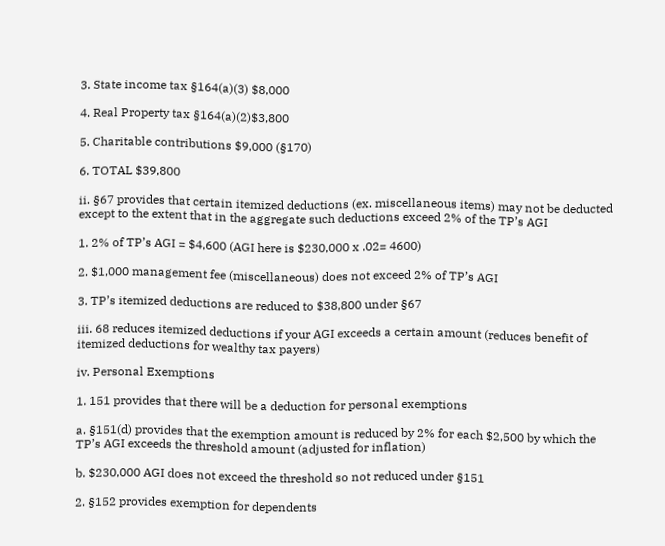3. State income tax §164(a)(3) $8,000

4. Real Property tax §164(a)(2)$3,800

5. Charitable contributions $9,000 (§170)

6. TOTAL $39,800

ii. §67 provides that certain itemized deductions (ex. miscellaneous items) may not be deducted except to the extent that in the aggregate such deductions exceed 2% of the TP’s AGI

1. 2% of TP’s AGI = $4,600 (AGI here is $230,000 x .02= 4600)

2. $1,000 management fee (miscellaneous) does not exceed 2% of TP’s AGI

3. TP’s itemized deductions are reduced to $38,800 under §67

iii. 68 reduces itemized deductions if your AGI exceeds a certain amount (reduces benefit of itemized deductions for wealthy tax payers)

iv. Personal Exemptions

1. 151 provides that there will be a deduction for personal exemptions

a. §151(d) provides that the exemption amount is reduced by 2% for each $2,500 by which the TP’s AGI exceeds the threshold amount (adjusted for inflation)

b. $230,000 AGI does not exceed the threshold so not reduced under §151

2. §152 provides exemption for dependents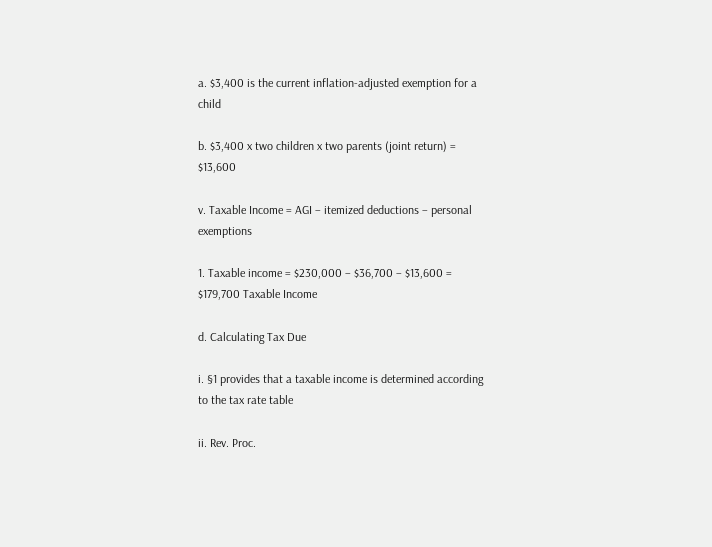a. $3,400 is the current inflation-adjusted exemption for a child

b. $3,400 x two children x two parents (joint return) = $13,600

v. Taxable Income = AGI – itemized deductions – personal exemptions

1. Taxable income = $230,000 – $36,700 – $13,600 = $179,700 Taxable Income

d. Calculating Tax Due

i. §1 provides that a taxable income is determined according to the tax rate table

ii. Rev. Proc.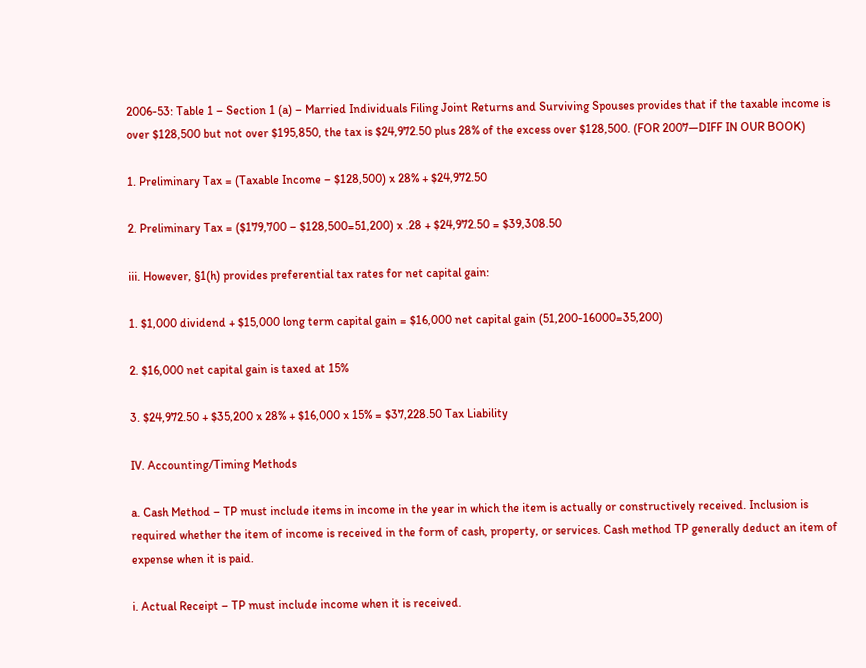2006-53: Table 1 – Section 1 (a) – Married Individuals Filing Joint Returns and Surviving Spouses provides that if the taxable income is over $128,500 but not over $195,850, the tax is $24,972.50 plus 28% of the excess over $128,500. (FOR 2007—DIFF IN OUR BOOK)

1. Preliminary Tax = (Taxable Income – $128,500) x 28% + $24,972.50

2. Preliminary Tax = ($179,700 – $128,500=51,200) x .28 + $24,972.50 = $39,308.50

iii. However, §1(h) provides preferential tax rates for net capital gain:

1. $1,000 dividend + $15,000 long term capital gain = $16,000 net capital gain (51,200-16000=35,200)

2. $16,000 net capital gain is taxed at 15%

3. $24,972.50 + $35,200 x 28% + $16,000 x 15% = $37,228.50 Tax Liability

IV. Accounting/Timing Methods

a. Cash Method – TP must include items in income in the year in which the item is actually or constructively received. Inclusion is required whether the item of income is received in the form of cash, property, or services. Cash method TP generally deduct an item of expense when it is paid.

i. Actual Receipt – TP must include income when it is received.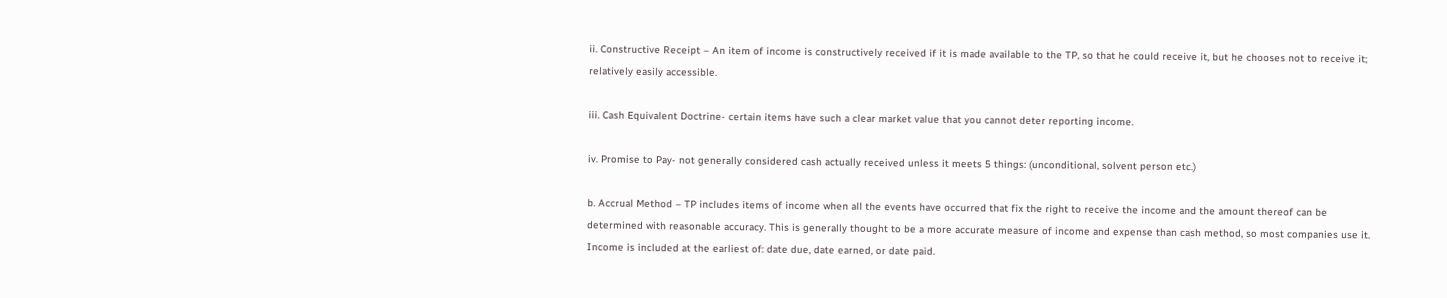ii. Constructive Receipt – An item of income is constructively received if it is made available to the TP, so that he could receive it, but he chooses not to receive it; relatively easily accessible.

iii. Cash Equivalent Doctrine- certain items have such a clear market value that you cannot deter reporting income.

iv. Promise to Pay- not generally considered cash actually received unless it meets 5 things: (unconditional, solvent person etc.)

b. Accrual Method – TP includes items of income when all the events have occurred that fix the right to receive the income and the amount thereof can be determined with reasonable accuracy. This is generally thought to be a more accurate measure of income and expense than cash method, so most companies use it. Income is included at the earliest of: date due, date earned, or date paid.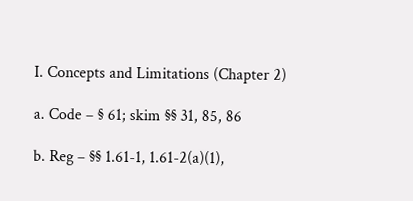I. Concepts and Limitations (Chapter 2)

a. Code – § 61; skim §§ 31, 85, 86

b. Reg – §§ 1.61-1, 1.61-2(a)(1),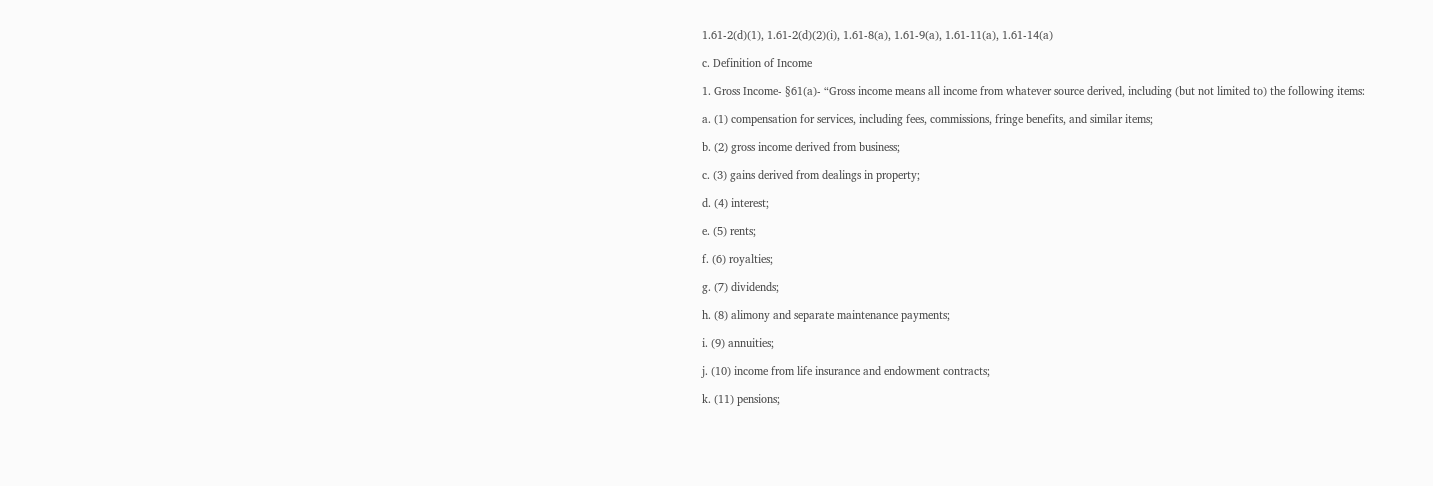1.61-2(d)(1), 1.61-2(d)(2)(i), 1.61-8(a), 1.61-9(a), 1.61-11(a), 1.61-14(a)

c. Definition of Income

1. Gross Income- §61(a)- “Gross income means all income from whatever source derived, including (but not limited to) the following items:

a. (1) compensation for services, including fees, commissions, fringe benefits, and similar items;

b. (2) gross income derived from business;

c. (3) gains derived from dealings in property;

d. (4) interest;

e. (5) rents;

f. (6) royalties;

g. (7) dividends;

h. (8) alimony and separate maintenance payments;

i. (9) annuities;

j. (10) income from life insurance and endowment contracts;

k. (11) pensions;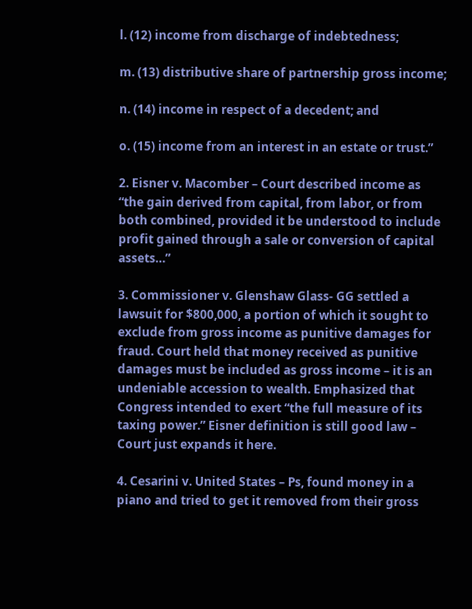l. (12) income from discharge of indebtedness;

m. (13) distributive share of partnership gross income;

n. (14) income in respect of a decedent; and

o. (15) income from an interest in an estate or trust.”

2. Eisner v. Macomber – Court described income as “the gain derived from capital, from labor, or from both combined, provided it be understood to include profit gained through a sale or conversion of capital assets…”

3. Commissioner v. Glenshaw Glass- GG settled a lawsuit for $800,000, a portion of which it sought to exclude from gross income as punitive damages for fraud. Court held that money received as punitive damages must be included as gross income – it is an undeniable accession to wealth. Emphasized that Congress intended to exert “the full measure of its taxing power.” Eisner definition is still good law – Court just expands it here.

4. Cesarini v. United States – Ps, found money in a piano and tried to get it removed from their gross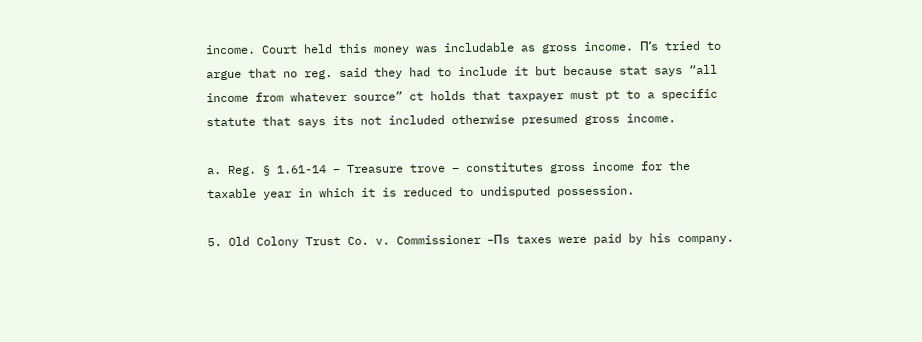income. Court held this money was includable as gross income. П’s tried to argue that no reg. said they had to include it but because stat says “all income from whatever source” ct holds that taxpayer must pt to a specific statute that says its not included otherwise presumed gross income.

a. Reg. § 1.61-14 – Treasure trove – constitutes gross income for the taxable year in which it is reduced to undisputed possession.

5. Old Colony Trust Co. v. Commissioner –Пs taxes were paid by his company.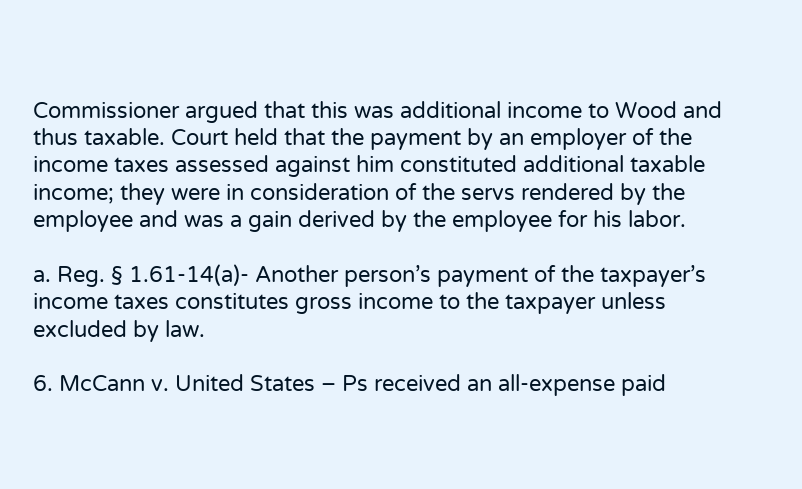Commissioner argued that this was additional income to Wood and thus taxable. Court held that the payment by an employer of the income taxes assessed against him constituted additional taxable income; they were in consideration of the servs rendered by the employee and was a gain derived by the employee for his labor.

a. Reg. § 1.61-14(a)- Another person’s payment of the taxpayer’s income taxes constitutes gross income to the taxpayer unless excluded by law.

6. McCann v. United States – Ps received an all-expense paid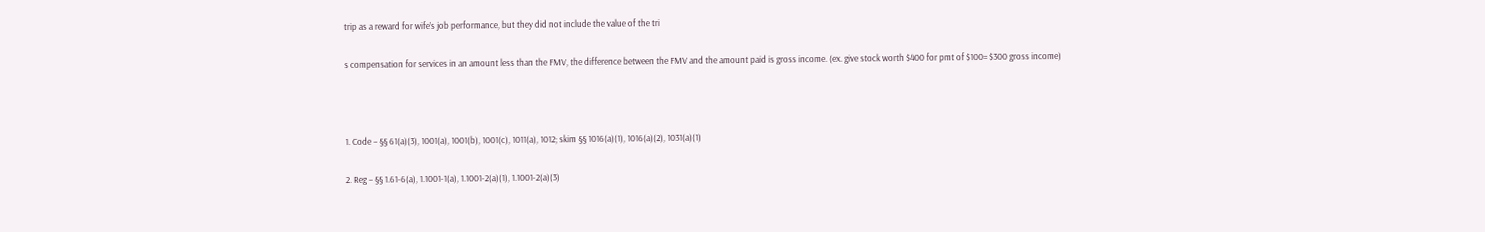trip as a reward for wife’s job performance, but they did not include the value of the tri

s compensation for services in an amount less than the FMV, the difference between the FMV and the amount paid is gross income. (ex. give stock worth $400 for pmt of $100= $300 gross income)



1. Code – §§ 61(a)(3), 1001(a), 1001(b), 1001(c), 1011(a), 1012; skim §§ 1016(a)(1), 1016(a)(2), 1031(a)(1)

2. Reg – §§ 1.61-6(a), 1.1001-1(a), 1.1001-2(a)(1), 1.1001-2(a)(3)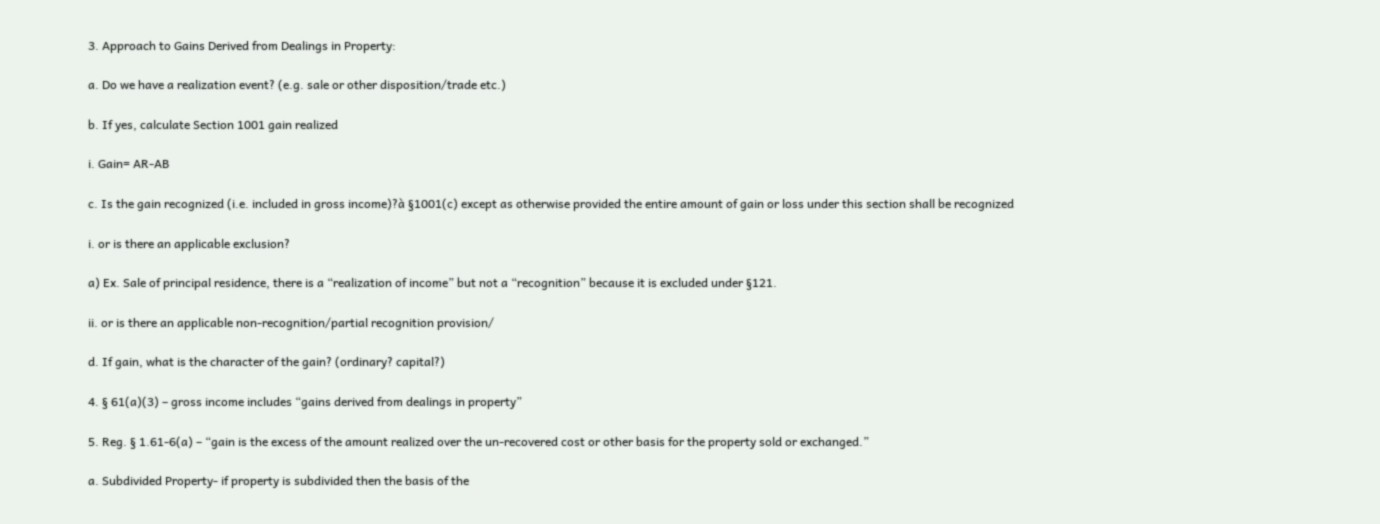3. Approach to Gains Derived from Dealings in Property:

a. Do we have a realization event? (e.g. sale or other disposition/trade etc.)

b. If yes, calculate Section 1001 gain realized

i. Gain= AR-AB

c. Is the gain recognized (i.e. included in gross income)?à §1001(c) except as otherwise provided the entire amount of gain or loss under this section shall be recognized

i. or is there an applicable exclusion?

a) Ex. Sale of principal residence, there is a “realization of income” but not a “recognition” because it is excluded under §121.

ii. or is there an applicable non-recognition/partial recognition provision/

d. If gain, what is the character of the gain? (ordinary? capital?)

4. § 61(a)(3) – gross income includes “gains derived from dealings in property”

5. Reg. § 1.61-6(a) – “gain is the excess of the amount realized over the un-recovered cost or other basis for the property sold or exchanged.”

a. Subdivided Property- if property is subdivided then the basis of the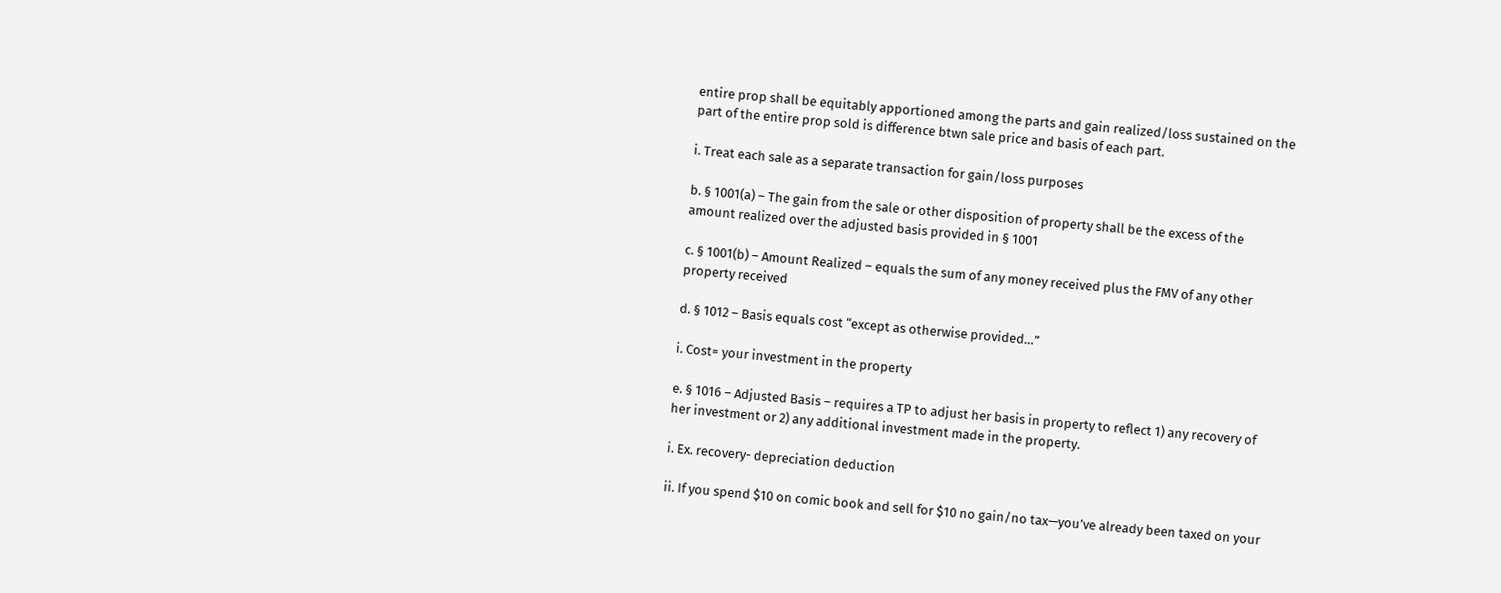entire prop shall be equitably apportioned among the parts and gain realized/loss sustained on the part of the entire prop sold is difference btwn sale price and basis of each part.

i. Treat each sale as a separate transaction for gain/loss purposes

b. § 1001(a) – The gain from the sale or other disposition of property shall be the excess of the amount realized over the adjusted basis provided in § 1001

c. § 1001(b) – Amount Realized – equals the sum of any money received plus the FMV of any other property received

d. § 1012 – Basis equals cost “except as otherwise provided…”

i. Cost= your investment in the property

e. § 1016 – Adjusted Basis – requires a TP to adjust her basis in property to reflect 1) any recovery of her investment or 2) any additional investment made in the property.

i. Ex. recovery- depreciation deduction

ii. If you spend $10 on comic book and sell for $10 no gain/no tax—you’ve already been taxed on your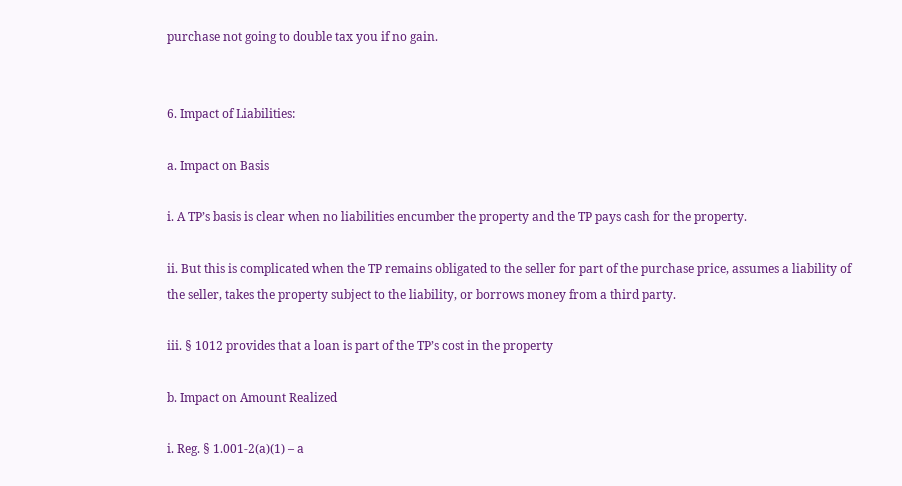purchase not going to double tax you if no gain.


6. Impact of Liabilities:

a. Impact on Basis

i. A TP’s basis is clear when no liabilities encumber the property and the TP pays cash for the property.

ii. But this is complicated when the TP remains obligated to the seller for part of the purchase price, assumes a liability of the seller, takes the property subject to the liability, or borrows money from a third party.

iii. § 1012 provides that a loan is part of the TP’s cost in the property

b. Impact on Amount Realized

i. Reg. § 1.001-2(a)(1) – a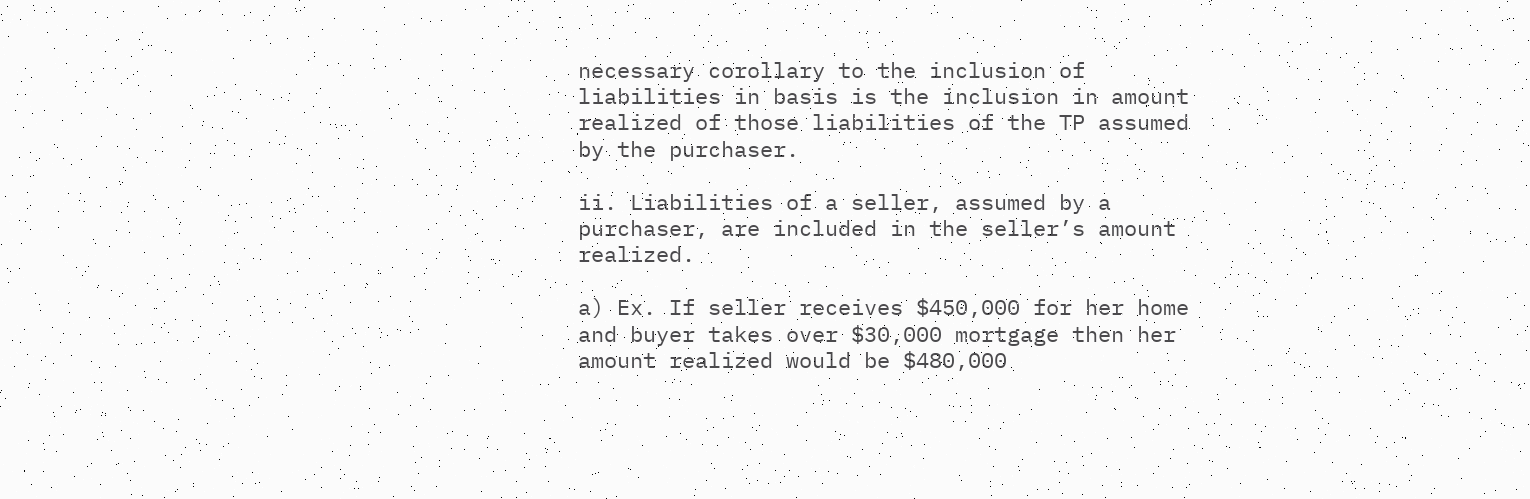necessary corollary to the inclusion of liabilities in basis is the inclusion in amount realized of those liabilities of the TP assumed by the purchaser.

ii. Liabilities of a seller, assumed by a purchaser, are included in the seller’s amount realized.

a) Ex. If seller receives $450,000 for her home and buyer takes over $30,000 mortgage then her amount realized would be $480,000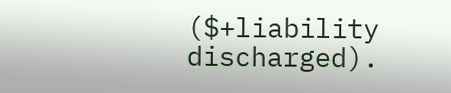($+liability discharged).